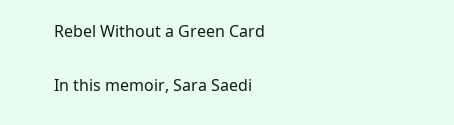Rebel Without a Green Card

In this memoir, Sara Saedi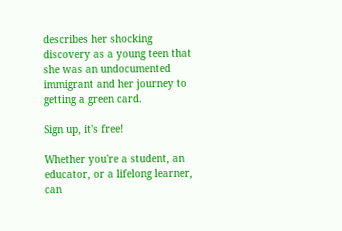describes her shocking discovery as a young teen that she was an undocumented immigrant and her journey to getting a green card.

Sign up, it's free!

Whether you're a student, an educator, or a lifelong learner, can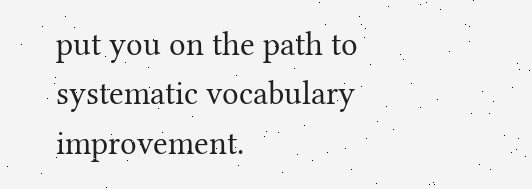put you on the path to systematic vocabulary improvement.